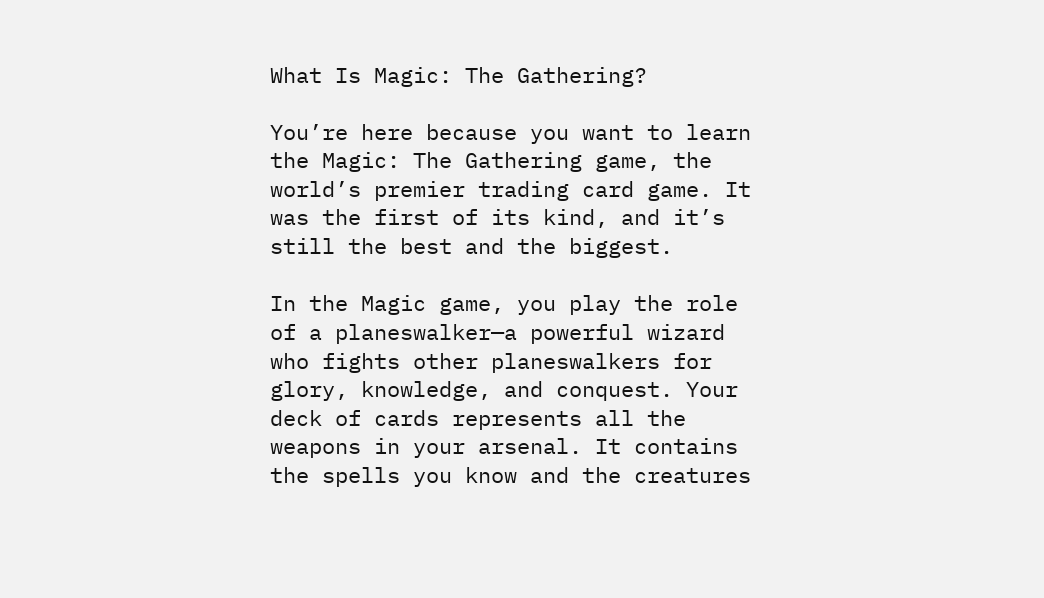What Is Magic: The Gathering?

You’re here because you want to learn the Magic: The Gathering game, the world’s premier trading card game. It was the first of its kind, and it’s still the best and the biggest.

In the Magic game, you play the role of a planeswalker—a powerful wizard who fights other planeswalkers for glory, knowledge, and conquest. Your deck of cards represents all the weapons in your arsenal. It contains the spells you know and the creatures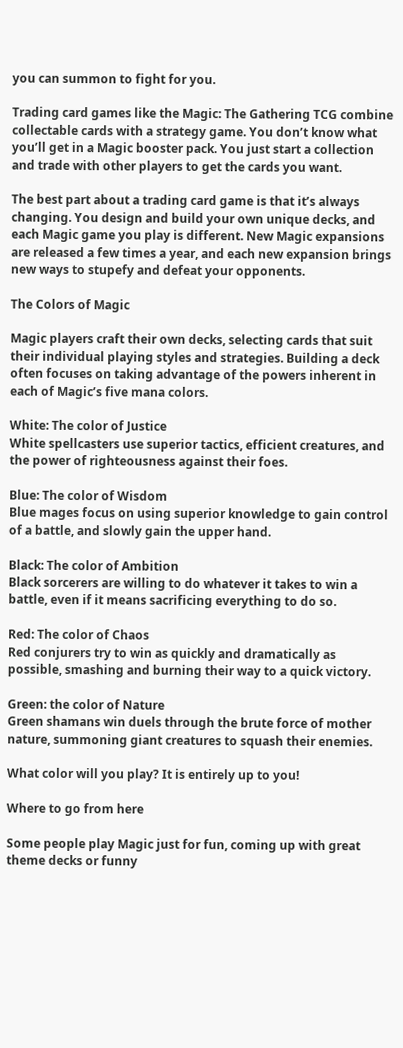you can summon to fight for you.

Trading card games like the Magic: The Gathering TCG combine collectable cards with a strategy game. You don’t know what you’ll get in a Magic booster pack. You just start a collection and trade with other players to get the cards you want.

The best part about a trading card game is that it’s always changing. You design and build your own unique decks, and each Magic game you play is different. New Magic expansions are released a few times a year, and each new expansion brings new ways to stupefy and defeat your opponents.

The Colors of Magic

Magic players craft their own decks, selecting cards that suit their individual playing styles and strategies. Building a deck often focuses on taking advantage of the powers inherent in each of Magic’s five mana colors.

White: The color of Justice
White spellcasters use superior tactics, efficient creatures, and the power of righteousness against their foes.

Blue: The color of Wisdom
Blue mages focus on using superior knowledge to gain control of a battle, and slowly gain the upper hand.

Black: The color of Ambition
Black sorcerers are willing to do whatever it takes to win a battle, even if it means sacrificing everything to do so.

Red: The color of Chaos
Red conjurers try to win as quickly and dramatically as possible, smashing and burning their way to a quick victory.

Green: the color of Nature
Green shamans win duels through the brute force of mother nature, summoning giant creatures to squash their enemies.

What color will you play? It is entirely up to you!

Where to go from here

Some people play Magic just for fun, coming up with great theme decks or funny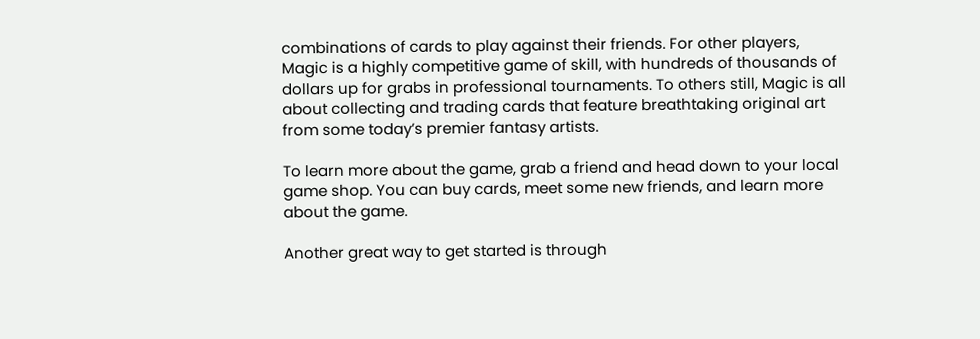combinations of cards to play against their friends. For other players, Magic is a highly competitive game of skill, with hundreds of thousands of dollars up for grabs in professional tournaments. To others still, Magic is all about collecting and trading cards that feature breathtaking original art from some today’s premier fantasy artists.

To learn more about the game, grab a friend and head down to your local game shop. You can buy cards, meet some new friends, and learn more about the game.

Another great way to get started is through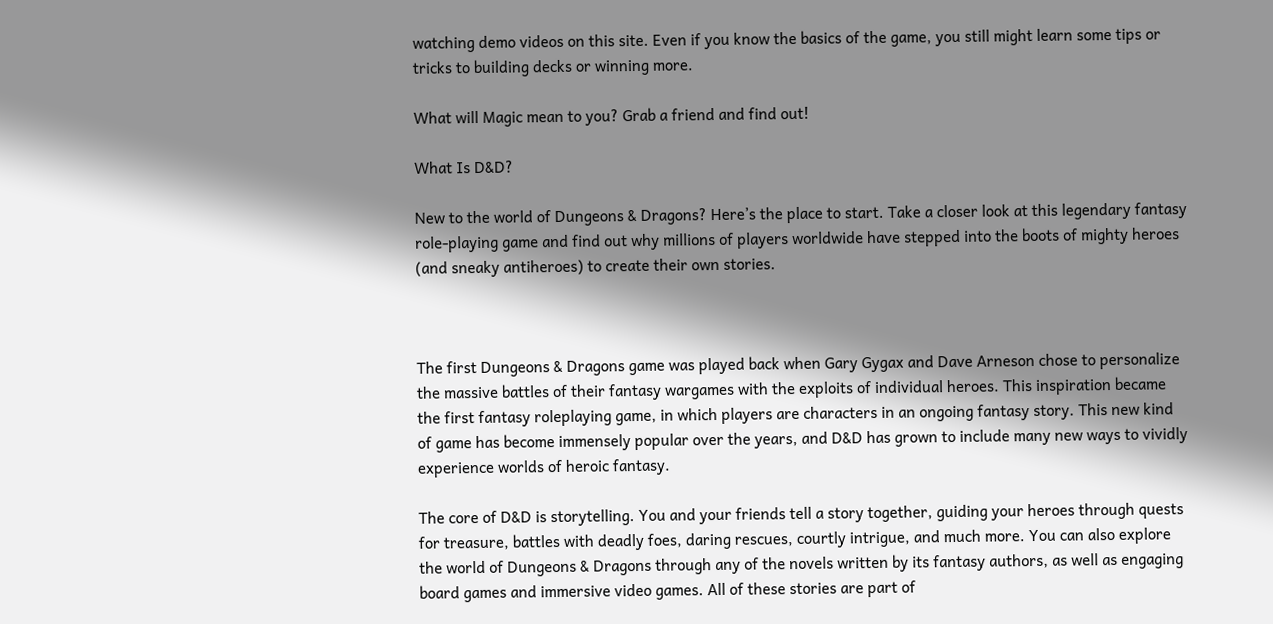watching demo videos on this site. Even if you know the basics of the game, you still might learn some tips or tricks to building decks or winning more.

What will Magic mean to you? Grab a friend and find out!

What Is D&D?

New to the world of Dungeons & Dragons? Here’s the place to start. Take a closer look at this legendary fantasy role-playing game and find out why millions of players worldwide have stepped into the boots of mighty heroes (and sneaky antiheroes) to create their own stories.



The first Dungeons & Dragons game was played back when Gary Gygax and Dave Arneson chose to personalize the massive battles of their fantasy wargames with the exploits of individual heroes. This inspiration became the first fantasy roleplaying game, in which players are characters in an ongoing fantasy story. This new kind of game has become immensely popular over the years, and D&D has grown to include many new ways to vividly experience worlds of heroic fantasy.

The core of D&D is storytelling. You and your friends tell a story together, guiding your heroes through quests for treasure, battles with deadly foes, daring rescues, courtly intrigue, and much more. You can also explore the world of Dungeons & Dragons through any of the novels written by its fantasy authors, as well as engaging board games and immersive video games. All of these stories are part of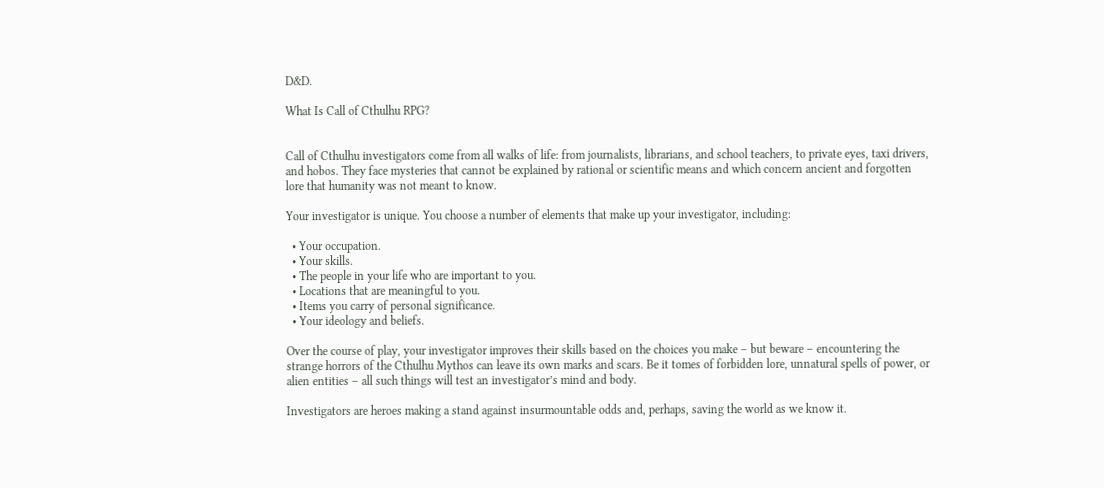D&D.

What Is Call of Cthulhu RPG?


Call of Cthulhu investigators come from all walks of life: from journalists, librarians, and school teachers, to private eyes, taxi drivers, and hobos. They face mysteries that cannot be explained by rational or scientific means and which concern ancient and forgotten lore that humanity was not meant to know.

Your investigator is unique. You choose a number of elements that make up your investigator, including:

  • Your occupation.
  • Your skills.
  • The people in your life who are important to you.
  • Locations that are meaningful to you.
  • Items you carry of personal significance.
  • Your ideology and beliefs.

Over the course of play, your investigator improves their skills based on the choices you make – but beware – encountering the strange horrors of the Cthulhu Mythos can leave its own marks and scars. Be it tomes of forbidden lore, unnatural spells of power, or alien entities – all such things will test an investigator’s mind and body.

Investigators are heroes making a stand against insurmountable odds and, perhaps, saving the world as we know it.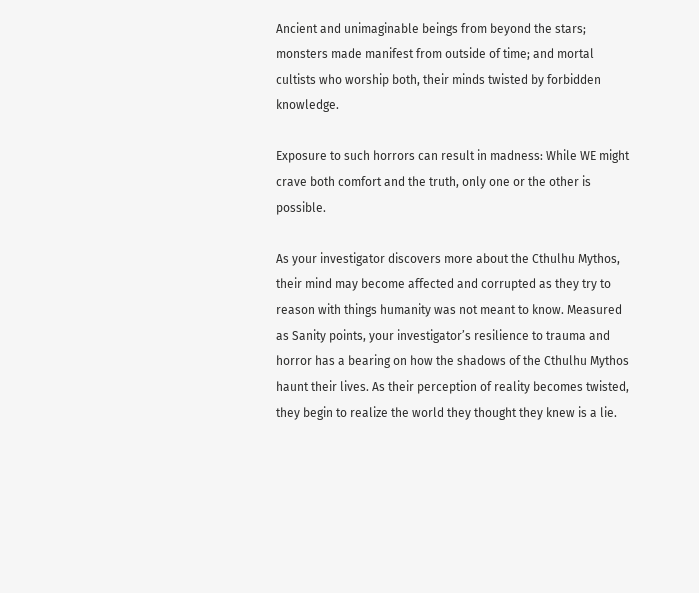Ancient and unimaginable beings from beyond the stars; monsters made manifest from outside of time; and mortal cultists who worship both, their minds twisted by forbidden knowledge.

Exposure to such horrors can result in madness: While WE might crave both comfort and the truth, only one or the other is possible.

As your investigator discovers more about the Cthulhu Mythos, their mind may become affected and corrupted as they try to reason with things humanity was not meant to know. Measured as Sanity points, your investigator’s resilience to trauma and horror has a bearing on how the shadows of the Cthulhu Mythos haunt their lives. As their perception of reality becomes twisted, they begin to realize the world they thought they knew is a lie.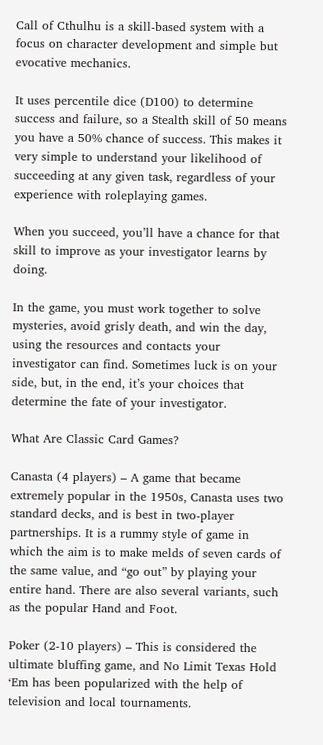Call of Cthulhu is a skill-based system with a focus on character development and simple but evocative mechanics.

It uses percentile dice (D100) to determine success and failure, so a Stealth skill of 50 means you have a 50% chance of success. This makes it very simple to understand your likelihood of succeeding at any given task, regardless of your experience with roleplaying games.

When you succeed, you’ll have a chance for that skill to improve as your investigator learns by doing.

In the game, you must work together to solve mysteries, avoid grisly death, and win the day, using the resources and contacts your investigator can find. Sometimes luck is on your side, but, in the end, it’s your choices that determine the fate of your investigator.

What Are Classic Card Games?

Canasta (4 players) – A game that became extremely popular in the 1950s, Canasta uses two standard decks, and is best in two-player partnerships. It is a rummy style of game in which the aim is to make melds of seven cards of the same value, and “go out” by playing your entire hand. There are also several variants, such as the popular Hand and Foot.

Poker (2-10 players) – This is considered the ultimate bluffing game, and No Limit Texas Hold ‘Em has been popularized with the help of television and local tournaments.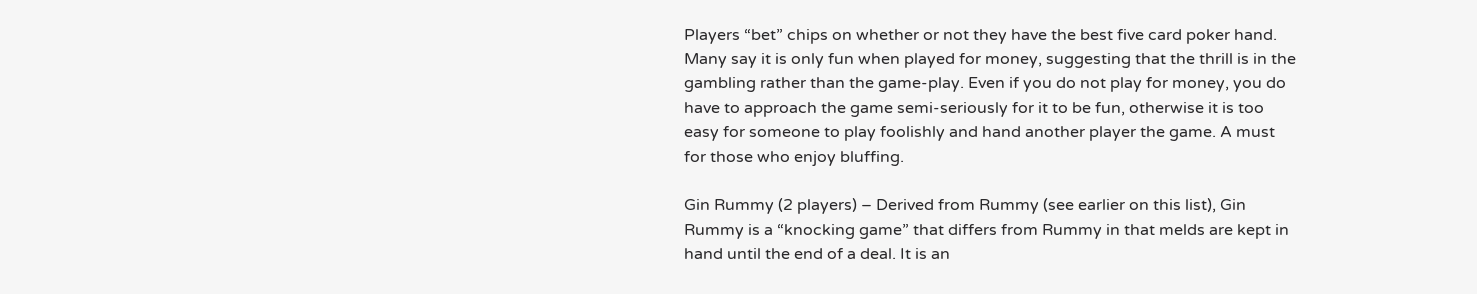Players “bet” chips on whether or not they have the best five card poker hand. Many say it is only fun when played for money, suggesting that the thrill is in the gambling rather than the game-play. Even if you do not play for money, you do have to approach the game semi-seriously for it to be fun, otherwise it is too easy for someone to play foolishly and hand another player the game. A must for those who enjoy bluffing.

Gin Rummy (2 players) – Derived from Rummy (see earlier on this list), Gin Rummy is a “knocking game” that differs from Rummy in that melds are kept in hand until the end of a deal. It is an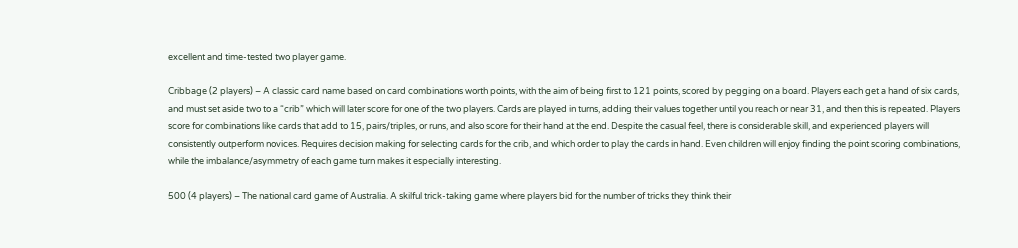excellent and time-tested two player game.

Cribbage (2 players) – A classic card name based on card combinations worth points, with the aim of being first to 121 points, scored by pegging on a board. Players each get a hand of six cards, and must set aside two to a “crib” which will later score for one of the two players. Cards are played in turns, adding their values together until you reach or near 31, and then this is repeated. Players score for combinations like cards that add to 15, pairs/triples, or runs, and also score for their hand at the end. Despite the casual feel, there is considerable skill, and experienced players will consistently outperform novices. Requires decision making for selecting cards for the crib, and which order to play the cards in hand. Even children will enjoy finding the point scoring combinations, while the imbalance/asymmetry of each game turn makes it especially interesting.

500 (4 players) – The national card game of Australia. A skilful trick-taking game where players bid for the number of tricks they think their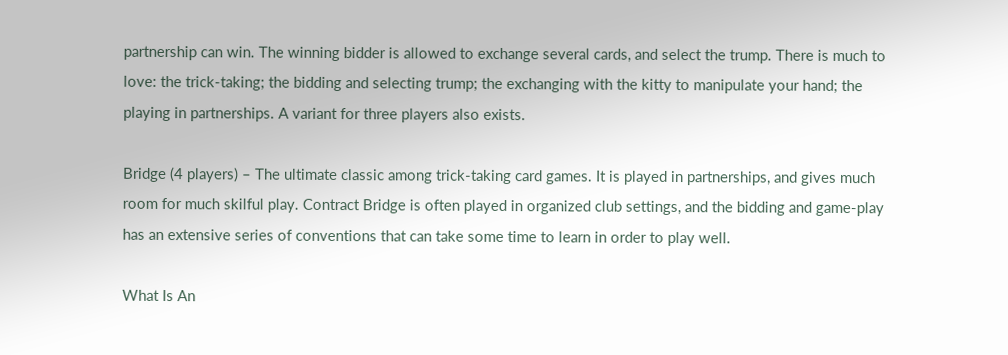partnership can win. The winning bidder is allowed to exchange several cards, and select the trump. There is much to love: the trick-taking; the bidding and selecting trump; the exchanging with the kitty to manipulate your hand; the playing in partnerships. A variant for three players also exists.

Bridge (4 players) – The ultimate classic among trick-taking card games. It is played in partnerships, and gives much room for much skilful play. Contract Bridge is often played in organized club settings, and the bidding and game-play has an extensive series of conventions that can take some time to learn in order to play well.

What Is An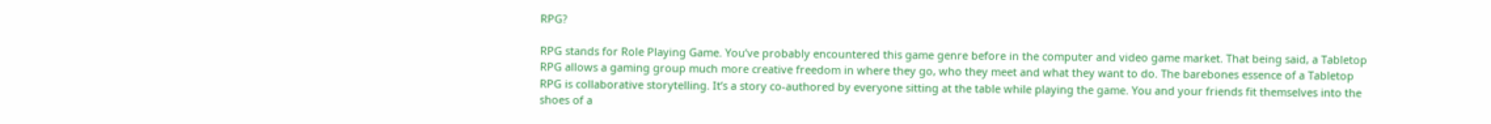RPG?

RPG stands for Role Playing Game. You’ve probably encountered this game genre before in the computer and video game market. That being said, a Tabletop RPG allows a gaming group much more creative freedom in where they go, who they meet and what they want to do. The barebones essence of a Tabletop RPG is collaborative storytelling. It’s a story co-authored by everyone sitting at the table while playing the game. You and your friends fit themselves into the shoes of a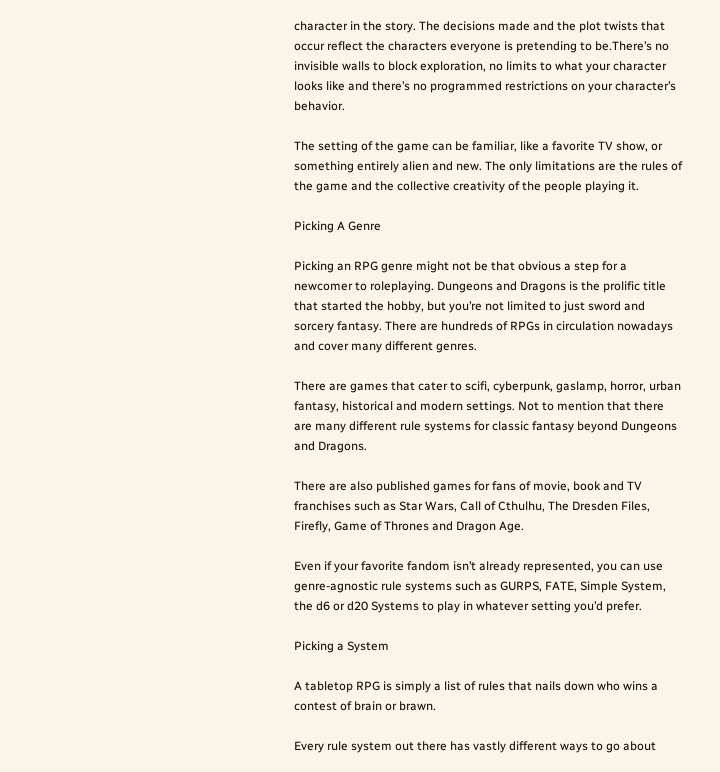character in the story. The decisions made and the plot twists that occur reflect the characters everyone is pretending to be.There’s no invisible walls to block exploration, no limits to what your character looks like and there’s no programmed restrictions on your character’s behavior.

The setting of the game can be familiar, like a favorite TV show, or something entirely alien and new. The only limitations are the rules of the game and the collective creativity of the people playing it.

Picking A Genre

Picking an RPG genre might not be that obvious a step for a newcomer to roleplaying. Dungeons and Dragons is the prolific title that started the hobby, but you’re not limited to just sword and sorcery fantasy. There are hundreds of RPGs in circulation nowadays and cover many different genres.

There are games that cater to scifi, cyberpunk, gaslamp, horror, urban fantasy, historical and modern settings. Not to mention that there are many different rule systems for classic fantasy beyond Dungeons and Dragons.

There are also published games for fans of movie, book and TV franchises such as Star Wars, Call of Cthulhu, The Dresden Files, Firefly, Game of Thrones and Dragon Age.

Even if your favorite fandom isn’t already represented, you can use genre-agnostic rule systems such as GURPS, FATE, Simple System, the d6 or d20 Systems to play in whatever setting you’d prefer.

Picking a System

A tabletop RPG is simply a list of rules that nails down who wins a contest of brain or brawn.

Every rule system out there has vastly different ways to go about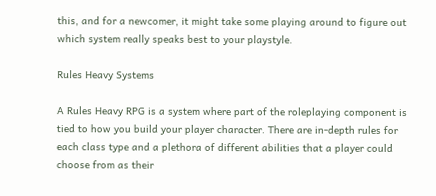this, and for a newcomer, it might take some playing around to figure out which system really speaks best to your playstyle.

Rules Heavy Systems

A Rules Heavy RPG is a system where part of the roleplaying component is tied to how you build your player character. There are in-depth rules for each class type and a plethora of different abilities that a player could choose from as their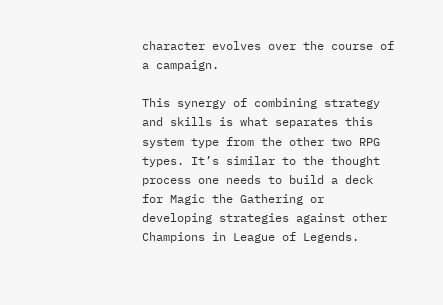character evolves over the course of a campaign.

This synergy of combining strategy and skills is what separates this system type from the other two RPG types. It’s similar to the thought process one needs to build a deck for Magic the Gathering or developing strategies against other Champions in League of Legends.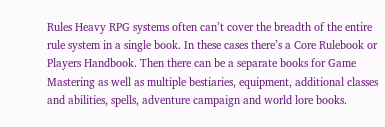Rules Heavy RPG systems often can’t cover the breadth of the entire rule system in a single book. In these cases there’s a Core Rulebook or Players Handbook. Then there can be a separate books for Game Mastering as well as multiple bestiaries, equipment, additional classes and abilities, spells, adventure campaign and world lore books.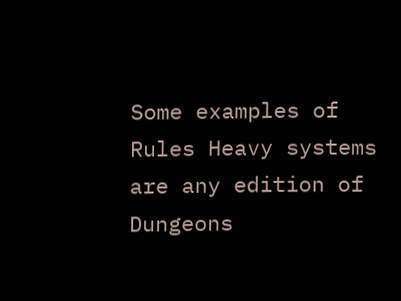Some examples of Rules Heavy systems are any edition of Dungeons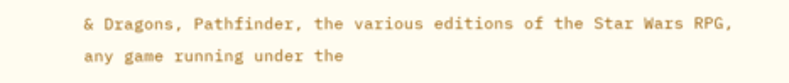& Dragons, Pathfinder, the various editions of the Star Wars RPG, any game running under the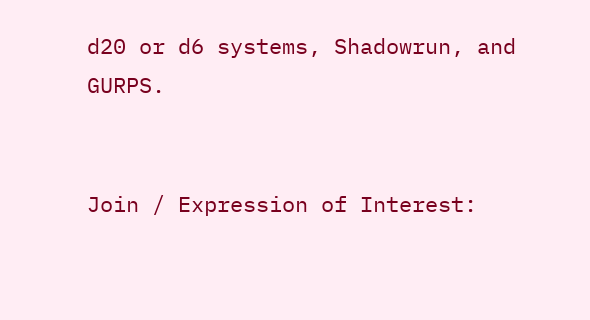d20 or d6 systems, Shadowrun, and GURPS.


Join / Expression of Interest: